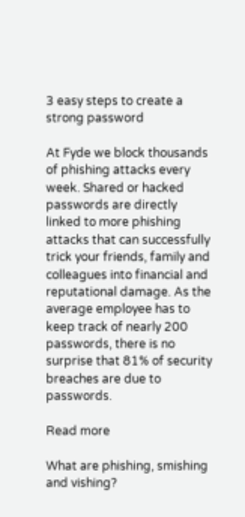3 easy steps to create a strong password

At Fyde we block thousands of phishing attacks every week. Shared or hacked passwords are directly linked to more phishing attacks that can successfully trick your friends, family and colleagues into financial and reputational damage. As the average employee has to keep track of nearly 200 passwords, there is no surprise that 81% of security breaches are due to passwords.

Read more

What are phishing, smishing and vishing?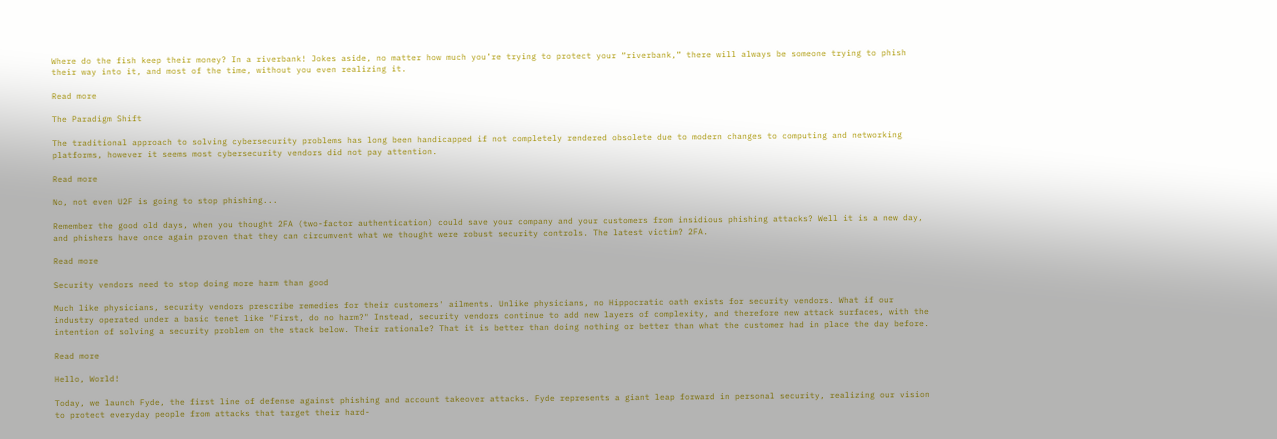Where do the fish keep their money? In a riverbank! Jokes aside, no matter how much you’re trying to protect your “riverbank,” there will always be someone trying to phish their way into it, and most of the time, without you even realizing it.

Read more

The Paradigm Shift

The traditional approach to solving cybersecurity problems has long been handicapped if not completely rendered obsolete due to modern changes to computing and networking platforms, however it seems most cybersecurity vendors did not pay attention.

Read more

No, not even U2F is going to stop phishing...

Remember the good old days, when you thought 2FA (two-factor authentication) could save your company and your customers from insidious phishing attacks? Well it is a new day, and phishers have once again proven that they can circumvent what we thought were robust security controls. The latest victim? 2FA.

Read more

Security vendors need to stop doing more harm than good

Much like physicians, security vendors prescribe remedies for their customers' ailments. Unlike physicians, no Hippocratic oath exists for security vendors. What if our industry operated under a basic tenet like "First, do no harm?" Instead, security vendors continue to add new layers of complexity, and therefore new attack surfaces, with the intention of solving a security problem on the stack below. Their rationale? That it is better than doing nothing or better than what the customer had in place the day before.

Read more

Hello, World!

Today, we launch Fyde, the first line of defense against phishing and account takeover attacks. Fyde represents a giant leap forward in personal security, realizing our vision to protect everyday people from attacks that target their hard-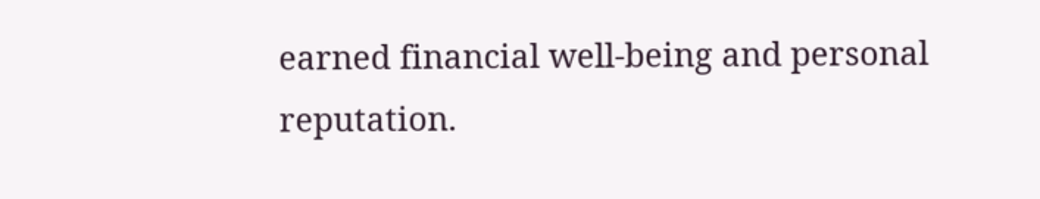earned financial well-being and personal reputation.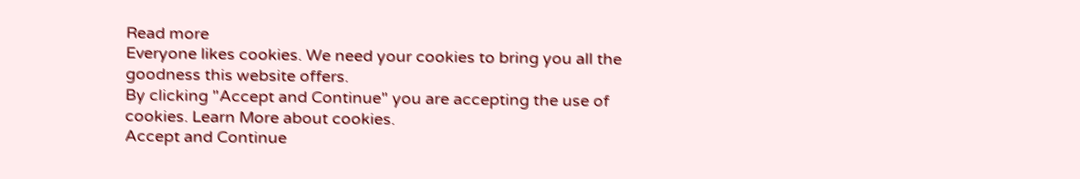Read more
Everyone likes cookies. We need your cookies to bring you all the goodness this website offers.
By clicking "Accept and Continue" you are accepting the use of cookies. Learn More about cookies.
Accept and Continue